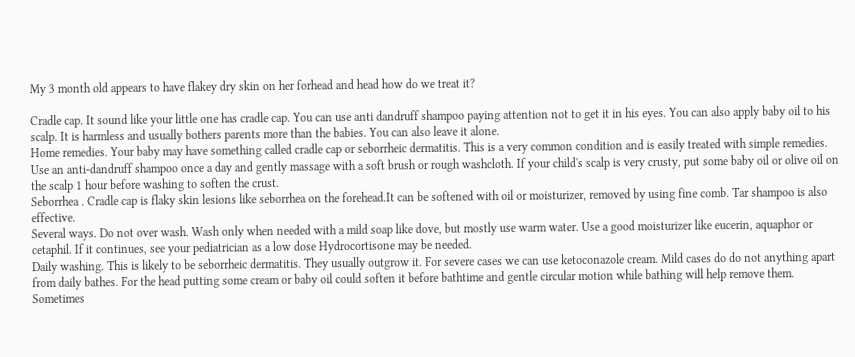My 3 month old appears to have flakey dry skin on her forhead and head how do we treat it?

Cradle cap. It sound like your little one has cradle cap. You can use anti dandruff shampoo paying attention not to get it in his eyes. You can also apply baby oil to his scalp. It is harmless and usually bothers parents more than the babies. You can also leave it alone.
Home remedies. Your baby may have something called cradle cap or seborrheic dermatitis. This is a very common condition and is easily treated with simple remedies. Use an anti-dandruff shampoo once a day and gently massage with a soft brush or rough washcloth. If your child's scalp is very crusty, put some baby oil or olive oil on the scalp 1 hour before washing to soften the crust.
Seborrhea . Cradle cap is flaky skin lesions like seborrhea on the forehead.It can be softened with oil or moisturizer, removed by using fine comb. Tar shampoo is also effective.
Several ways. Do not over wash. Wash only when needed with a mild soap like dove, but mostly use warm water. Use a good moisturizer like eucerin, aquaphor or cetaphil. If it continues, see your pediatrician as a low dose Hydrocortisone may be needed.
Daily washing. This is likely to be seborrheic dermatitis. They usually outgrow it. For severe cases we can use ketoconazole cream. Mild cases do do not anything apart from daily bathes. For the head putting some cream or baby oil could soften it before bathtime and gentle circular motion while bathing will help remove them. Sometimes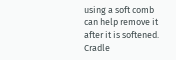using a soft comb can help remove it after it is softened.
Cradle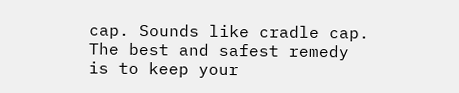cap. Sounds like cradle cap. The best and safest remedy is to keep your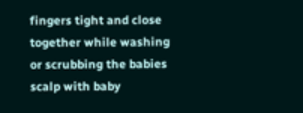fingers tight and close together while washing or scrubbing the babies scalp with baby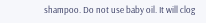shampoo. Do not use baby oil. It will clog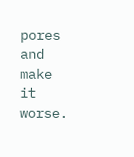pores and make it worse.